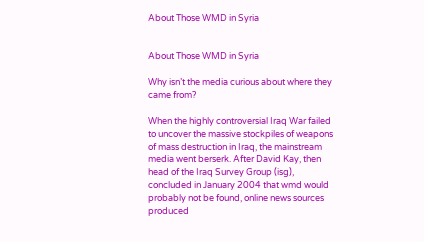About Those WMD in Syria


About Those WMD in Syria

Why isn’t the media curious about where they came from?

When the highly controversial Iraq War failed to uncover the massive stockpiles of weapons of mass destruction in Iraq, the mainstream media went berserk. After David Kay, then head of the Iraq Survey Group (isg), concluded in January 2004 that wmd would probably not be found, online news sources produced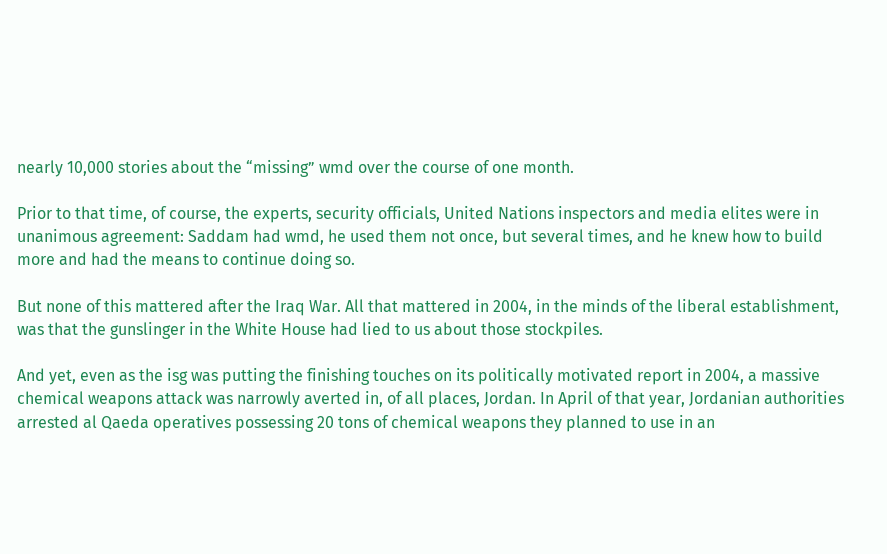nearly 10,000 stories about the “missing” wmd over the course of one month.

Prior to that time, of course, the experts, security officials, United Nations inspectors and media elites were in unanimous agreement: Saddam had wmd, he used them not once, but several times, and he knew how to build more and had the means to continue doing so.

But none of this mattered after the Iraq War. All that mattered in 2004, in the minds of the liberal establishment, was that the gunslinger in the White House had lied to us about those stockpiles.

And yet, even as the isg was putting the finishing touches on its politically motivated report in 2004, a massive chemical weapons attack was narrowly averted in, of all places, Jordan. In April of that year, Jordanian authorities arrested al Qaeda operatives possessing 20 tons of chemical weapons they planned to use in an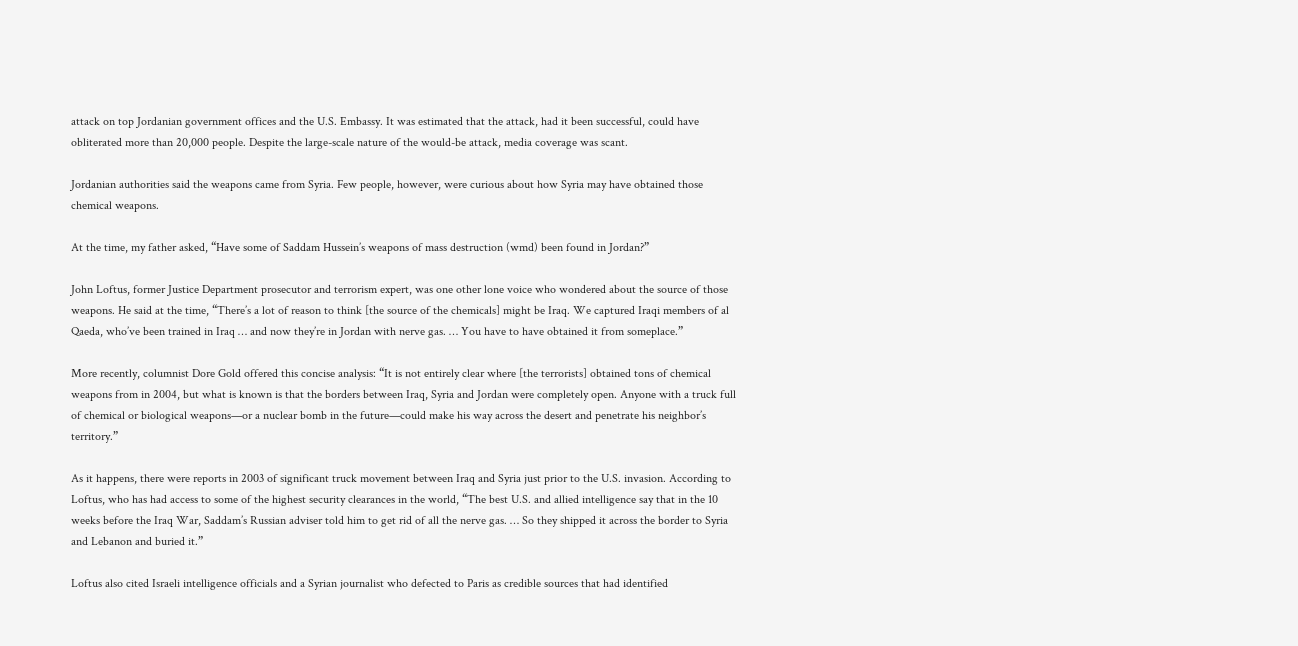attack on top Jordanian government offices and the U.S. Embassy. It was estimated that the attack, had it been successful, could have obliterated more than 20,000 people. Despite the large-scale nature of the would-be attack, media coverage was scant.

Jordanian authorities said the weapons came from Syria. Few people, however, were curious about how Syria may have obtained those chemical weapons.

At the time, my father asked, “Have some of Saddam Hussein’s weapons of mass destruction (wmd) been found in Jordan?”

John Loftus, former Justice Department prosecutor and terrorism expert, was one other lone voice who wondered about the source of those weapons. He said at the time, “There’s a lot of reason to think [the source of the chemicals] might be Iraq. We captured Iraqi members of al Qaeda, who’ve been trained in Iraq … and now they’re in Jordan with nerve gas. … You have to have obtained it from someplace.”

More recently, columnist Dore Gold offered this concise analysis: “It is not entirely clear where [the terrorists] obtained tons of chemical weapons from in 2004, but what is known is that the borders between Iraq, Syria and Jordan were completely open. Anyone with a truck full of chemical or biological weapons—or a nuclear bomb in the future—could make his way across the desert and penetrate his neighbor’s territory.”

As it happens, there were reports in 2003 of significant truck movement between Iraq and Syria just prior to the U.S. invasion. According to Loftus, who has had access to some of the highest security clearances in the world, “The best U.S. and allied intelligence say that in the 10 weeks before the Iraq War, Saddam’s Russian adviser told him to get rid of all the nerve gas. … So they shipped it across the border to Syria and Lebanon and buried it.”

Loftus also cited Israeli intelligence officials and a Syrian journalist who defected to Paris as credible sources that had identified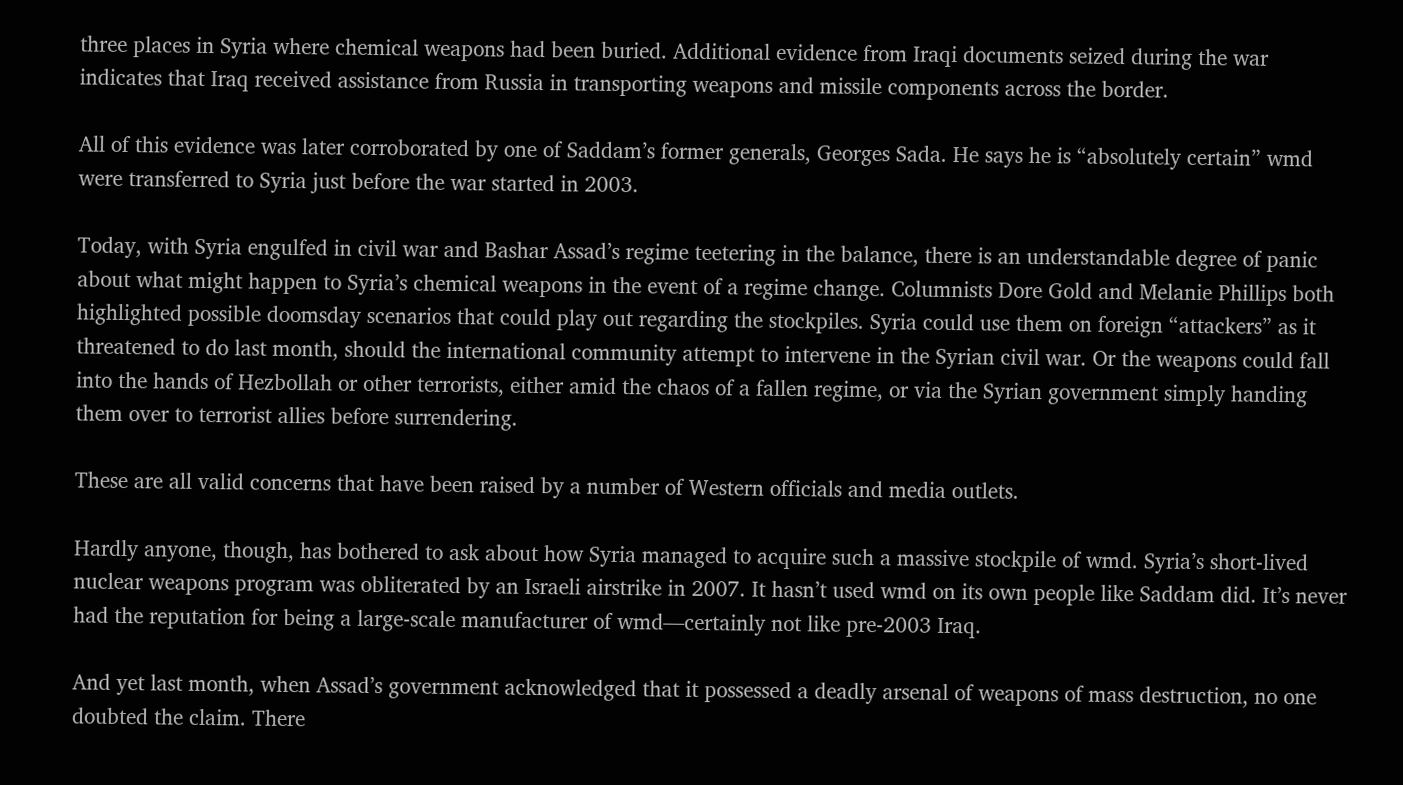three places in Syria where chemical weapons had been buried. Additional evidence from Iraqi documents seized during the war indicates that Iraq received assistance from Russia in transporting weapons and missile components across the border.

All of this evidence was later corroborated by one of Saddam’s former generals, Georges Sada. He says he is “absolutely certain” wmd were transferred to Syria just before the war started in 2003.

Today, with Syria engulfed in civil war and Bashar Assad’s regime teetering in the balance, there is an understandable degree of panic about what might happen to Syria’s chemical weapons in the event of a regime change. Columnists Dore Gold and Melanie Phillips both highlighted possible doomsday scenarios that could play out regarding the stockpiles. Syria could use them on foreign “attackers” as it threatened to do last month, should the international community attempt to intervene in the Syrian civil war. Or the weapons could fall into the hands of Hezbollah or other terrorists, either amid the chaos of a fallen regime, or via the Syrian government simply handing them over to terrorist allies before surrendering.

These are all valid concerns that have been raised by a number of Western officials and media outlets.

Hardly anyone, though, has bothered to ask about how Syria managed to acquire such a massive stockpile of wmd. Syria’s short-lived nuclear weapons program was obliterated by an Israeli airstrike in 2007. It hasn’t used wmd on its own people like Saddam did. It’s never had the reputation for being a large-scale manufacturer of wmd—certainly not like pre-2003 Iraq.

And yet last month, when Assad’s government acknowledged that it possessed a deadly arsenal of weapons of mass destruction, no one doubted the claim. There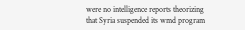were no intelligence reports theorizing that Syria suspended its wmd program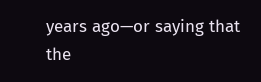years ago—or saying that the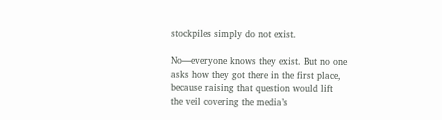stockpiles simply do not exist.

No—everyone knows they exist. But no one asks how they got there in the first place, because raising that question would lift the veil covering the media’s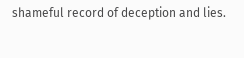shameful record of deception and lies.